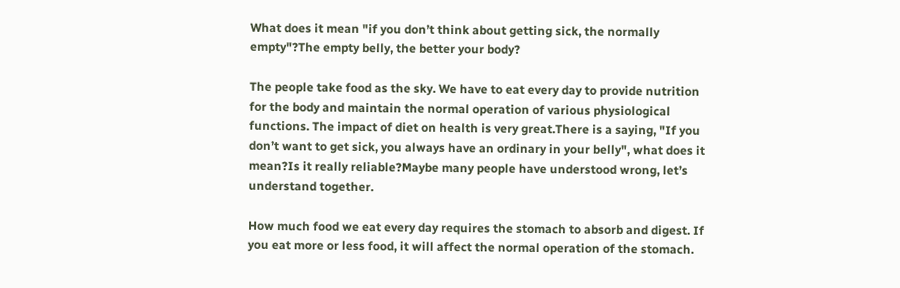What does it mean "if you don’t think about getting sick, the normally empty"?The empty belly, the better your body?

The people take food as the sky. We have to eat every day to provide nutrition for the body and maintain the normal operation of various physiological functions. The impact of diet on health is very great.There is a saying, "If you don’t want to get sick, you always have an ordinary in your belly", what does it mean?Is it really reliable?Maybe many people have understood wrong, let’s understand together.

How much food we eat every day requires the stomach to absorb and digest. If you eat more or less food, it will affect the normal operation of the stomach.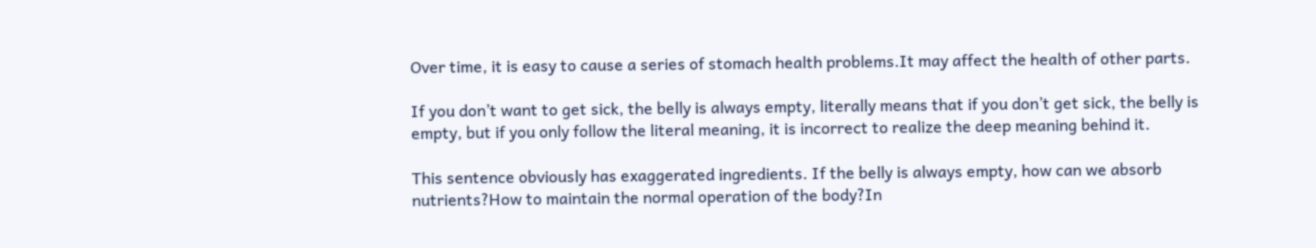Over time, it is easy to cause a series of stomach health problems.It may affect the health of other parts.

If you don’t want to get sick, the belly is always empty, literally means that if you don’t get sick, the belly is empty, but if you only follow the literal meaning, it is incorrect to realize the deep meaning behind it.

This sentence obviously has exaggerated ingredients. If the belly is always empty, how can we absorb nutrients?How to maintain the normal operation of the body?In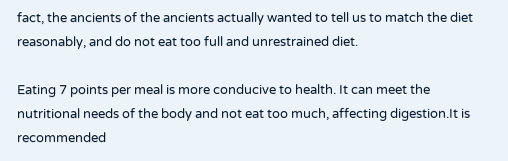fact, the ancients of the ancients actually wanted to tell us to match the diet reasonably, and do not eat too full and unrestrained diet.

Eating 7 points per meal is more conducive to health. It can meet the nutritional needs of the body and not eat too much, affecting digestion.It is recommended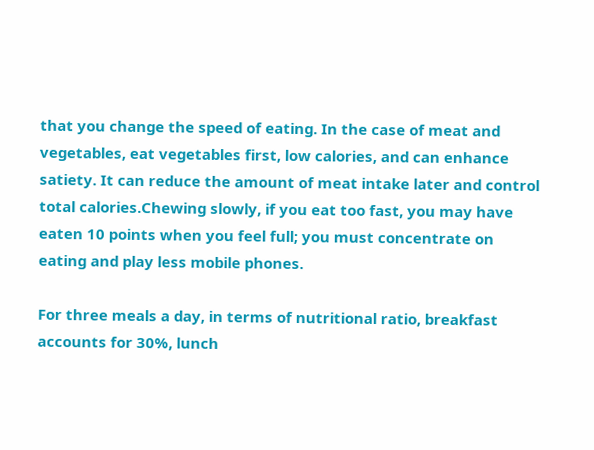that you change the speed of eating. In the case of meat and vegetables, eat vegetables first, low calories, and can enhance satiety. It can reduce the amount of meat intake later and control total calories.Chewing slowly, if you eat too fast, you may have eaten 10 points when you feel full; you must concentrate on eating and play less mobile phones.

For three meals a day, in terms of nutritional ratio, breakfast accounts for 30%, lunch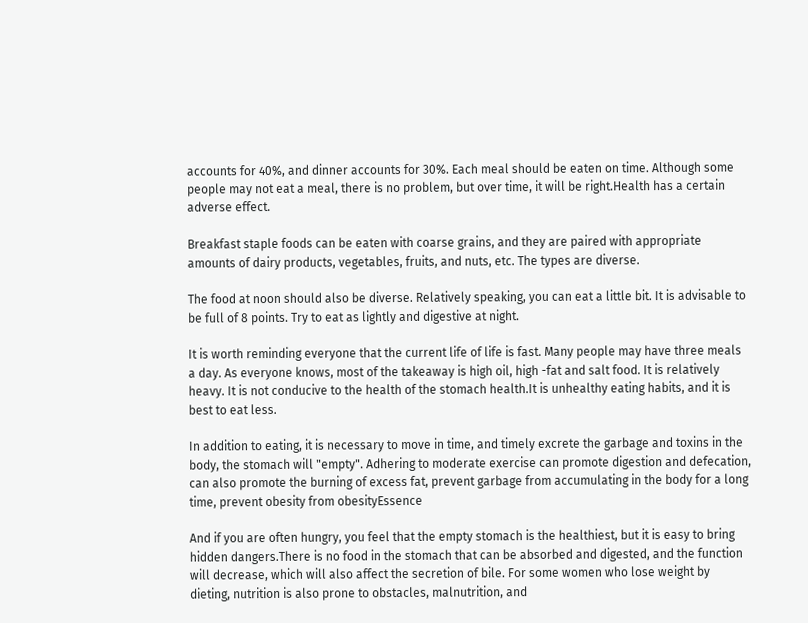accounts for 40%, and dinner accounts for 30%. Each meal should be eaten on time. Although some people may not eat a meal, there is no problem, but over time, it will be right.Health has a certain adverse effect.

Breakfast staple foods can be eaten with coarse grains, and they are paired with appropriate amounts of dairy products, vegetables, fruits, and nuts, etc. The types are diverse.

The food at noon should also be diverse. Relatively speaking, you can eat a little bit. It is advisable to be full of 8 points. Try to eat as lightly and digestive at night.

It is worth reminding everyone that the current life of life is fast. Many people may have three meals a day. As everyone knows, most of the takeaway is high oil, high -fat and salt food. It is relatively heavy. It is not conducive to the health of the stomach health.It is unhealthy eating habits, and it is best to eat less.

In addition to eating, it is necessary to move in time, and timely excrete the garbage and toxins in the body, the stomach will "empty". Adhering to moderate exercise can promote digestion and defecation, can also promote the burning of excess fat, prevent garbage from accumulating in the body for a long time, prevent obesity from obesityEssence

And if you are often hungry, you feel that the empty stomach is the healthiest, but it is easy to bring hidden dangers.There is no food in the stomach that can be absorbed and digested, and the function will decrease, which will also affect the secretion of bile. For some women who lose weight by dieting, nutrition is also prone to obstacles, malnutrition, and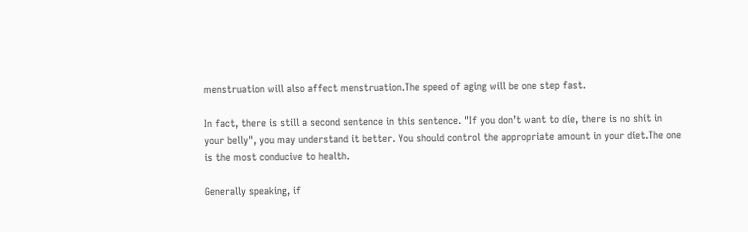menstruation will also affect menstruation.The speed of aging will be one step fast.

In fact, there is still a second sentence in this sentence. "If you don’t want to die, there is no shit in your belly", you may understand it better. You should control the appropriate amount in your diet.The one is the most conducive to health.

Generally speaking, if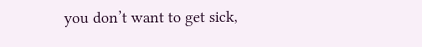you don’t want to get sick,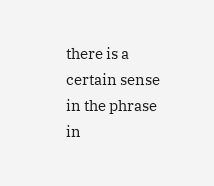there is a certain sense in the phrase in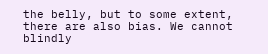the belly, but to some extent, there are also bias. We cannot blindly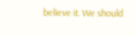believe it. We should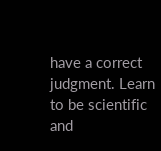have a correct judgment. Learn to be scientific and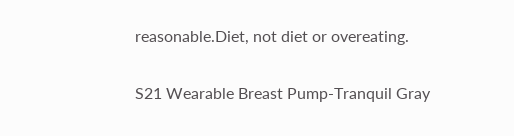reasonable.Diet, not diet or overeating.

S21 Wearable Breast Pump-Tranquil Gray